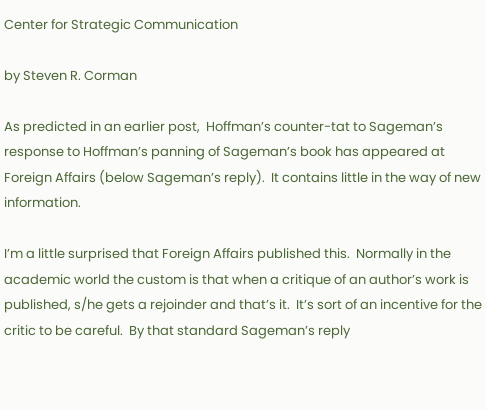Center for Strategic Communication

by Steven R. Corman

As predicted in an earlier post,  Hoffman’s counter-tat to Sageman’s response to Hoffman’s panning of Sageman’s book has appeared at Foreign Affairs (below Sageman’s reply).  It contains little in the way of new information.

I’m a little surprised that Foreign Affairs published this.  Normally in the academic world the custom is that when a critique of an author’s work is published, s/he gets a rejoinder and that’s it.  It’s sort of an incentive for the critic to be careful.  By that standard Sageman’s reply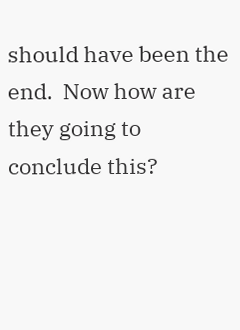should have been the end.  Now how are they going to conclude this?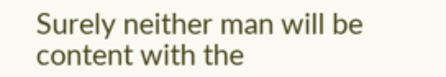Surely neither man will be content with the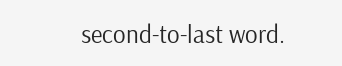second-to-last word.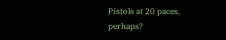Pistols at 20 paces, perhaps?